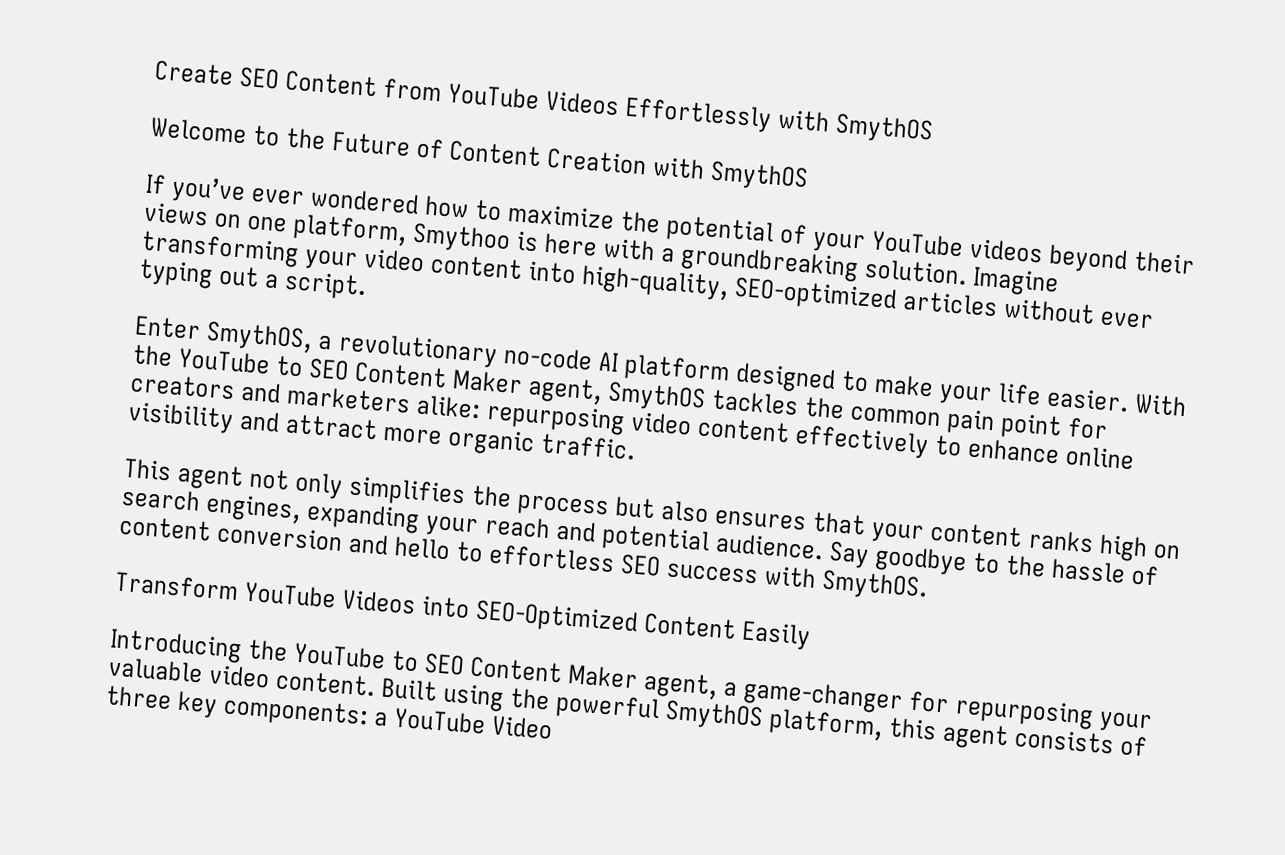Create SEO Content from YouTube Videos Effortlessly with SmythOS

Welcome to the Future of Content Creation with SmythOS

If you’ve ever wondered how to maximize the potential of your YouTube videos beyond their views on one platform, Smythoo is here with a groundbreaking solution. Imagine transforming your video content into high-quality, SEO-optimized articles without ever typing out a script.

Enter SmythOS, a revolutionary no-code AI platform designed to make your life easier. With the YouTube to SEO Content Maker agent, SmythOS tackles the common pain point for creators and marketers alike: repurposing video content effectively to enhance online visibility and attract more organic traffic.

This agent not only simplifies the process but also ensures that your content ranks high on search engines, expanding your reach and potential audience. Say goodbye to the hassle of content conversion and hello to effortless SEO success with SmythOS.

Transform YouTube Videos into SEO-Optimized Content Easily

Introducing the YouTube to SEO Content Maker agent, a game-changer for repurposing your valuable video content. Built using the powerful SmythOS platform, this agent consists of three key components: a YouTube Video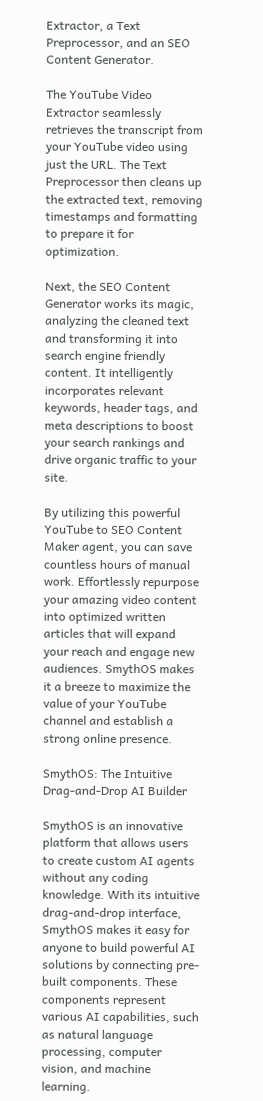Extractor, a Text Preprocessor, and an SEO Content Generator.

The YouTube Video Extractor seamlessly retrieves the transcript from your YouTube video using just the URL. The Text Preprocessor then cleans up the extracted text, removing timestamps and formatting to prepare it for optimization.

Next, the SEO Content Generator works its magic, analyzing the cleaned text and transforming it into search engine friendly content. It intelligently incorporates relevant keywords, header tags, and meta descriptions to boost your search rankings and drive organic traffic to your site.

By utilizing this powerful YouTube to SEO Content Maker agent, you can save countless hours of manual work. Effortlessly repurpose your amazing video content into optimized written articles that will expand your reach and engage new audiences. SmythOS makes it a breeze to maximize the value of your YouTube channel and establish a strong online presence.

SmythOS: The Intuitive Drag-and-Drop AI Builder

SmythOS is an innovative platform that allows users to create custom AI agents without any coding knowledge. With its intuitive drag-and-drop interface, SmythOS makes it easy for anyone to build powerful AI solutions by connecting pre-built components. These components represent various AI capabilities, such as natural language processing, computer vision, and machine learning.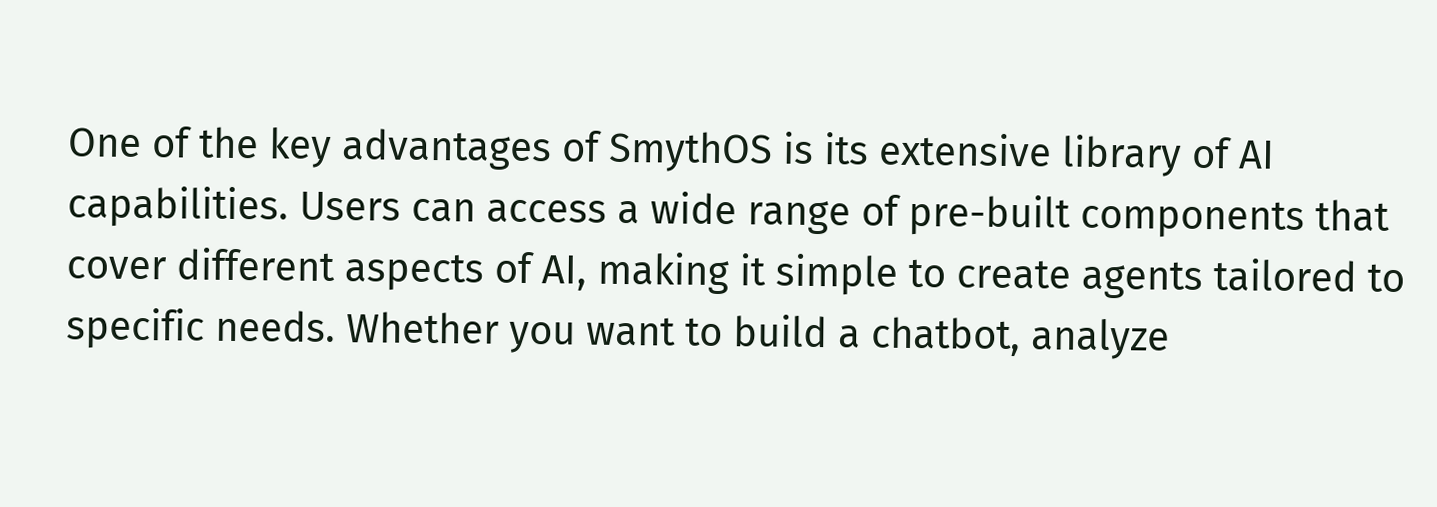One of the key advantages of SmythOS is its extensive library of AI capabilities. Users can access a wide range of pre-built components that cover different aspects of AI, making it simple to create agents tailored to specific needs. Whether you want to build a chatbot, analyze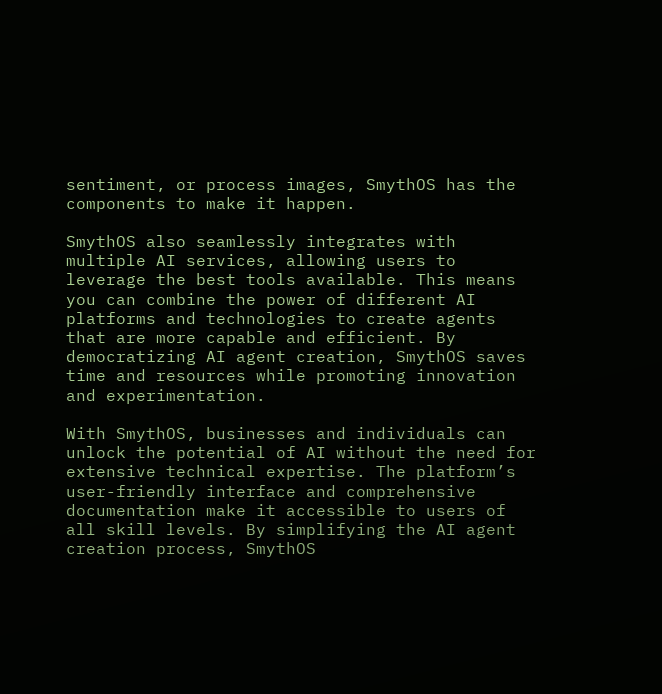sentiment, or process images, SmythOS has the components to make it happen.

SmythOS also seamlessly integrates with multiple AI services, allowing users to leverage the best tools available. This means you can combine the power of different AI platforms and technologies to create agents that are more capable and efficient. By democratizing AI agent creation, SmythOS saves time and resources while promoting innovation and experimentation.

With SmythOS, businesses and individuals can unlock the potential of AI without the need for extensive technical expertise. The platform’s user-friendly interface and comprehensive documentation make it accessible to users of all skill levels. By simplifying the AI agent creation process, SmythOS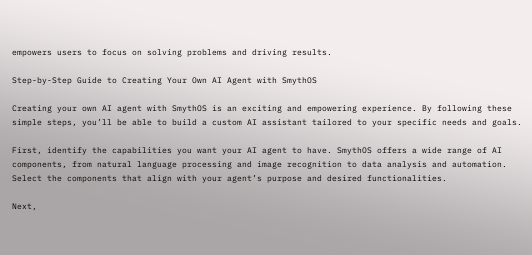empowers users to focus on solving problems and driving results.

Step-by-Step Guide to Creating Your Own AI Agent with SmythOS

Creating your own AI agent with SmythOS is an exciting and empowering experience. By following these simple steps, you’ll be able to build a custom AI assistant tailored to your specific needs and goals.

First, identify the capabilities you want your AI agent to have. SmythOS offers a wide range of AI components, from natural language processing and image recognition to data analysis and automation. Select the components that align with your agent’s purpose and desired functionalities.

Next,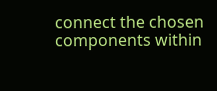connect the chosen components within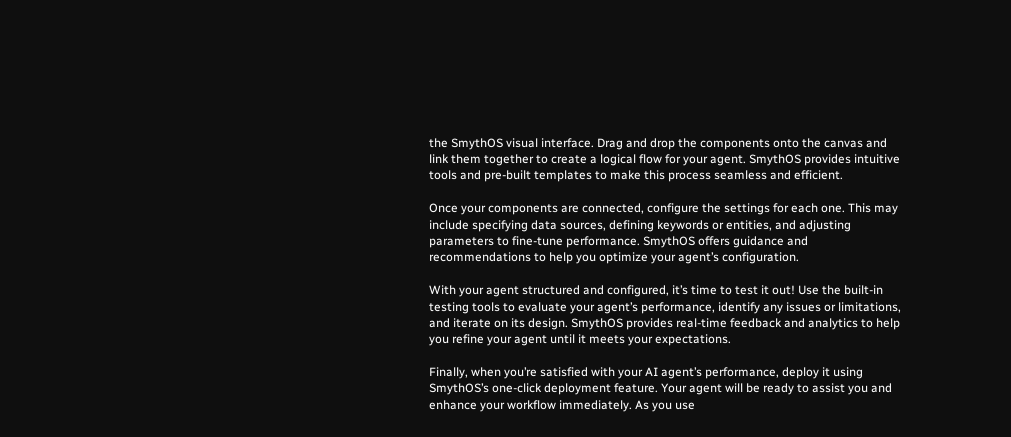the SmythOS visual interface. Drag and drop the components onto the canvas and link them together to create a logical flow for your agent. SmythOS provides intuitive tools and pre-built templates to make this process seamless and efficient.

Once your components are connected, configure the settings for each one. This may include specifying data sources, defining keywords or entities, and adjusting parameters to fine-tune performance. SmythOS offers guidance and recommendations to help you optimize your agent’s configuration.

With your agent structured and configured, it’s time to test it out! Use the built-in testing tools to evaluate your agent’s performance, identify any issues or limitations, and iterate on its design. SmythOS provides real-time feedback and analytics to help you refine your agent until it meets your expectations.

Finally, when you’re satisfied with your AI agent’s performance, deploy it using SmythOS’s one-click deployment feature. Your agent will be ready to assist you and enhance your workflow immediately. As you use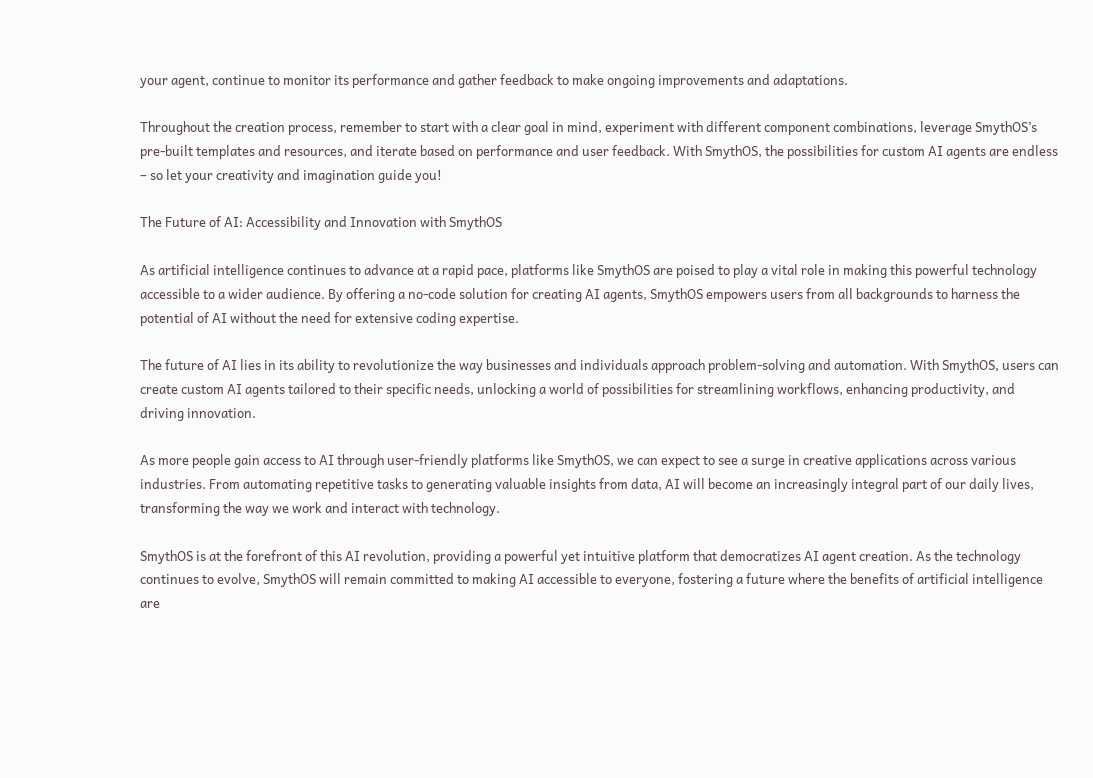your agent, continue to monitor its performance and gather feedback to make ongoing improvements and adaptations.

Throughout the creation process, remember to start with a clear goal in mind, experiment with different component combinations, leverage SmythOS’s pre-built templates and resources, and iterate based on performance and user feedback. With SmythOS, the possibilities for custom AI agents are endless – so let your creativity and imagination guide you!

The Future of AI: Accessibility and Innovation with SmythOS

As artificial intelligence continues to advance at a rapid pace, platforms like SmythOS are poised to play a vital role in making this powerful technology accessible to a wider audience. By offering a no-code solution for creating AI agents, SmythOS empowers users from all backgrounds to harness the potential of AI without the need for extensive coding expertise.

The future of AI lies in its ability to revolutionize the way businesses and individuals approach problem-solving and automation. With SmythOS, users can create custom AI agents tailored to their specific needs, unlocking a world of possibilities for streamlining workflows, enhancing productivity, and driving innovation.

As more people gain access to AI through user-friendly platforms like SmythOS, we can expect to see a surge in creative applications across various industries. From automating repetitive tasks to generating valuable insights from data, AI will become an increasingly integral part of our daily lives, transforming the way we work and interact with technology.

SmythOS is at the forefront of this AI revolution, providing a powerful yet intuitive platform that democratizes AI agent creation. As the technology continues to evolve, SmythOS will remain committed to making AI accessible to everyone, fostering a future where the benefits of artificial intelligence are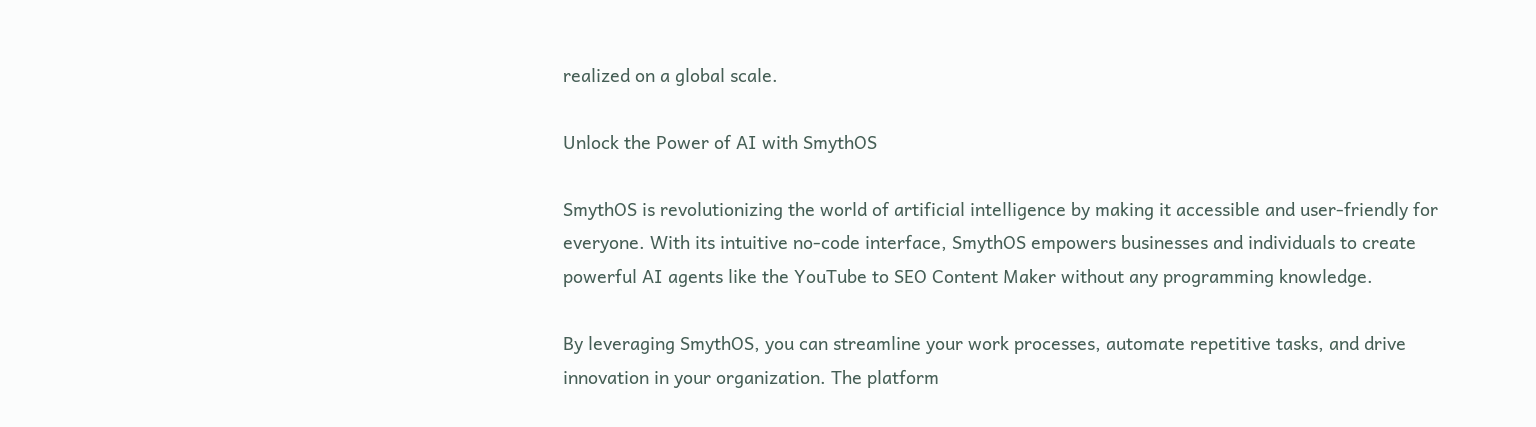realized on a global scale.

Unlock the Power of AI with SmythOS

SmythOS is revolutionizing the world of artificial intelligence by making it accessible and user-friendly for everyone. With its intuitive no-code interface, SmythOS empowers businesses and individuals to create powerful AI agents like the YouTube to SEO Content Maker without any programming knowledge.

By leveraging SmythOS, you can streamline your work processes, automate repetitive tasks, and drive innovation in your organization. The platform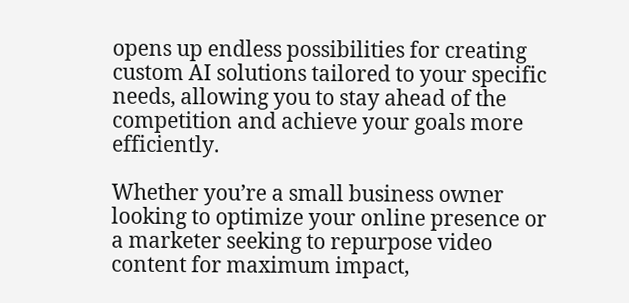opens up endless possibilities for creating custom AI solutions tailored to your specific needs, allowing you to stay ahead of the competition and achieve your goals more efficiently.

Whether you’re a small business owner looking to optimize your online presence or a marketer seeking to repurpose video content for maximum impact,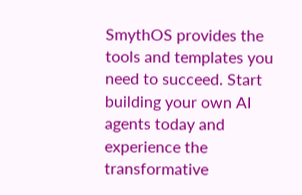SmythOS provides the tools and templates you need to succeed. Start building your own AI agents today and experience the transformative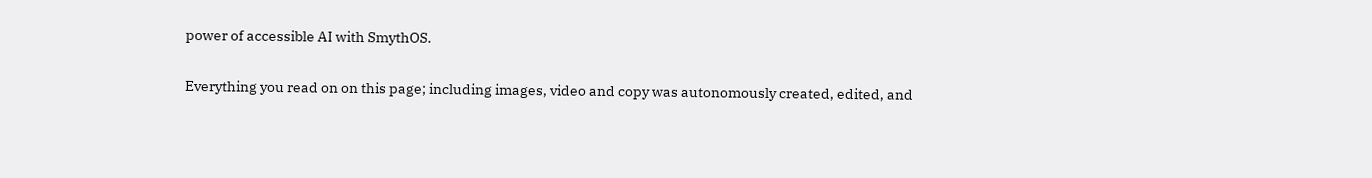power of accessible AI with SmythOS.

Everything you read on on this page; including images, video and copy was autonomously created, edited, and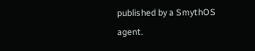published by a SmythOS agent.